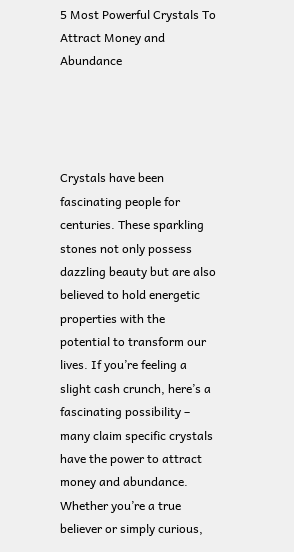5 Most Powerful Crystals To Attract Money and Abundance




Crystals have been fascinating people for centuries. These sparkling stones not only possess dazzling beauty but are also believed to hold energetic properties with the potential to transform our lives. If you’re feeling a slight cash crunch, here’s a fascinating possibility – many claim specific crystals have the power to attract money and abundance. Whether you’re a true believer or simply curious,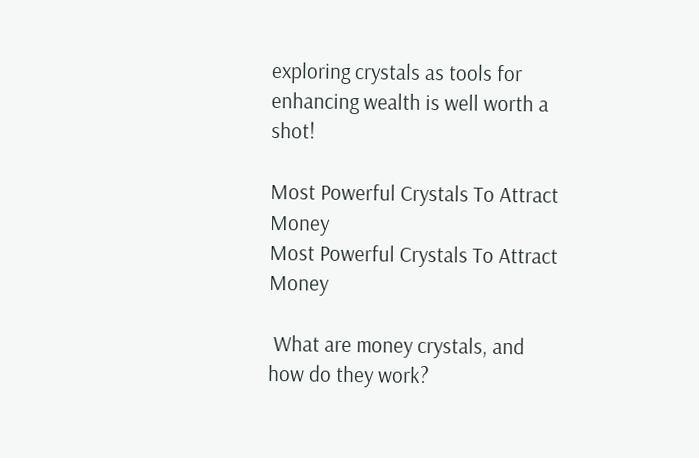exploring crystals as tools for enhancing wealth is well worth a shot!

Most Powerful Crystals To Attract Money
Most Powerful Crystals To Attract Money

 What are money crystals, and how do they work?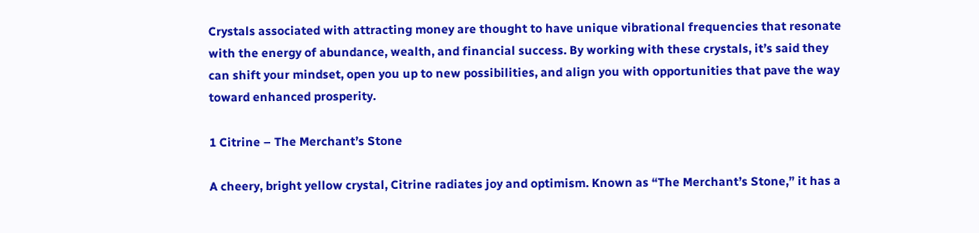Crystals associated with attracting money are thought to have unique vibrational frequencies that resonate with the energy of abundance, wealth, and financial success. By working with these crystals, it’s said they can shift your mindset, open you up to new possibilities, and align you with opportunities that pave the way toward enhanced prosperity.

1 Citrine – The Merchant’s Stone

A cheery, bright yellow crystal, Citrine radiates joy and optimism. Known as “The Merchant’s Stone,” it has a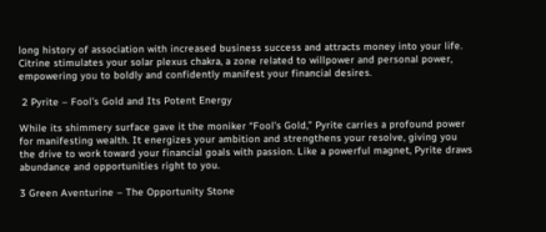long history of association with increased business success and attracts money into your life. Citrine stimulates your solar plexus chakra, a zone related to willpower and personal power, empowering you to boldly and confidently manifest your financial desires.

 2 Pyrite – Fool’s Gold and Its Potent Energy

While its shimmery surface gave it the moniker “Fool’s Gold,” Pyrite carries a profound power for manifesting wealth. It energizes your ambition and strengthens your resolve, giving you the drive to work toward your financial goals with passion. Like a powerful magnet, Pyrite draws abundance and opportunities right to you.

3 Green Aventurine – The Opportunity Stone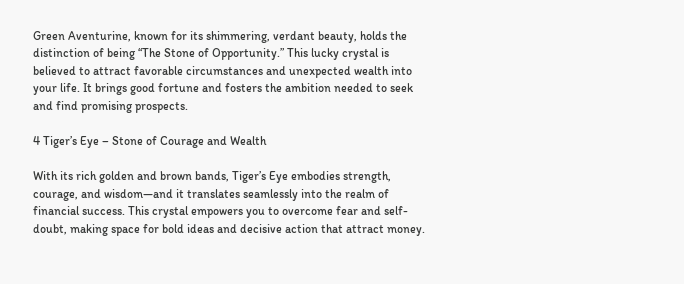Green Aventurine, known for its shimmering, verdant beauty, holds the distinction of being “The Stone of Opportunity.” This lucky crystal is believed to attract favorable circumstances and unexpected wealth into your life. It brings good fortune and fosters the ambition needed to seek and find promising prospects.

4 Tiger’s Eye – Stone of Courage and Wealth

With its rich golden and brown bands, Tiger’s Eye embodies strength, courage, and wisdom—and it translates seamlessly into the realm of financial success. This crystal empowers you to overcome fear and self-doubt, making space for bold ideas and decisive action that attract money.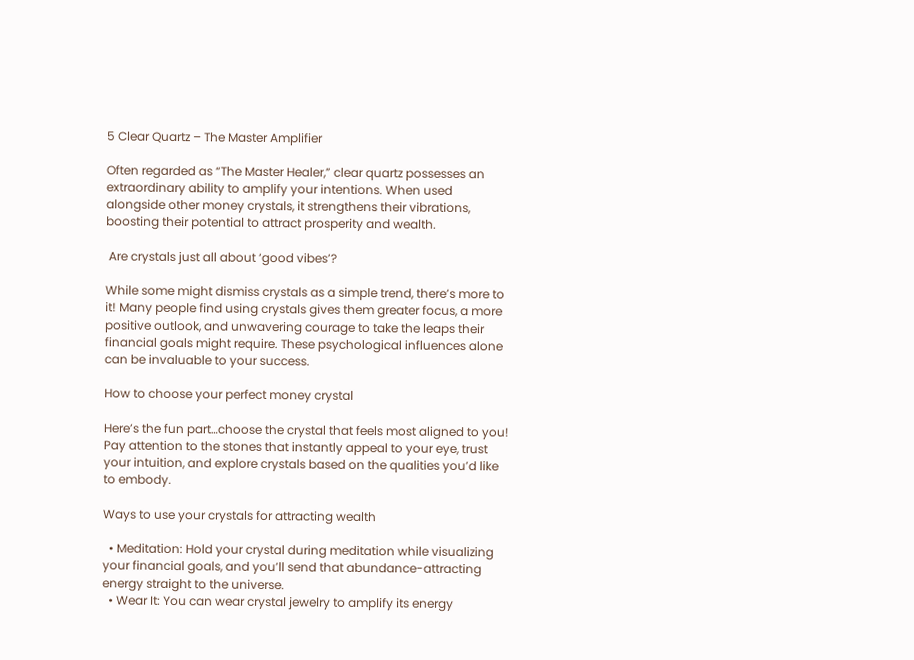5 Clear Quartz – The Master Amplifier

Often regarded as “The Master Healer,” clear quartz possesses an extraordinary ability to amplify your intentions. When used alongside other money crystals, it strengthens their vibrations, boosting their potential to attract prosperity and wealth.

 Are crystals just all about ‘good vibes’?

While some might dismiss crystals as a simple trend, there’s more to it! Many people find using crystals gives them greater focus, a more positive outlook, and unwavering courage to take the leaps their financial goals might require. These psychological influences alone can be invaluable to your success.

How to choose your perfect money crystal

Here’s the fun part…choose the crystal that feels most aligned to you! Pay attention to the stones that instantly appeal to your eye, trust your intuition, and explore crystals based on the qualities you’d like to embody.

Ways to use your crystals for attracting wealth

  • Meditation: Hold your crystal during meditation while visualizing your financial goals, and you’ll send that abundance-attracting energy straight to the universe.
  • Wear It: You can wear crystal jewelry to amplify its energy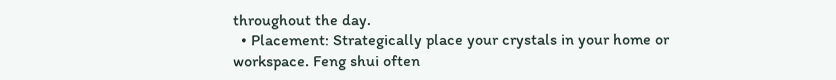throughout the day.
  • Placement: Strategically place your crystals in your home or workspace. Feng shui often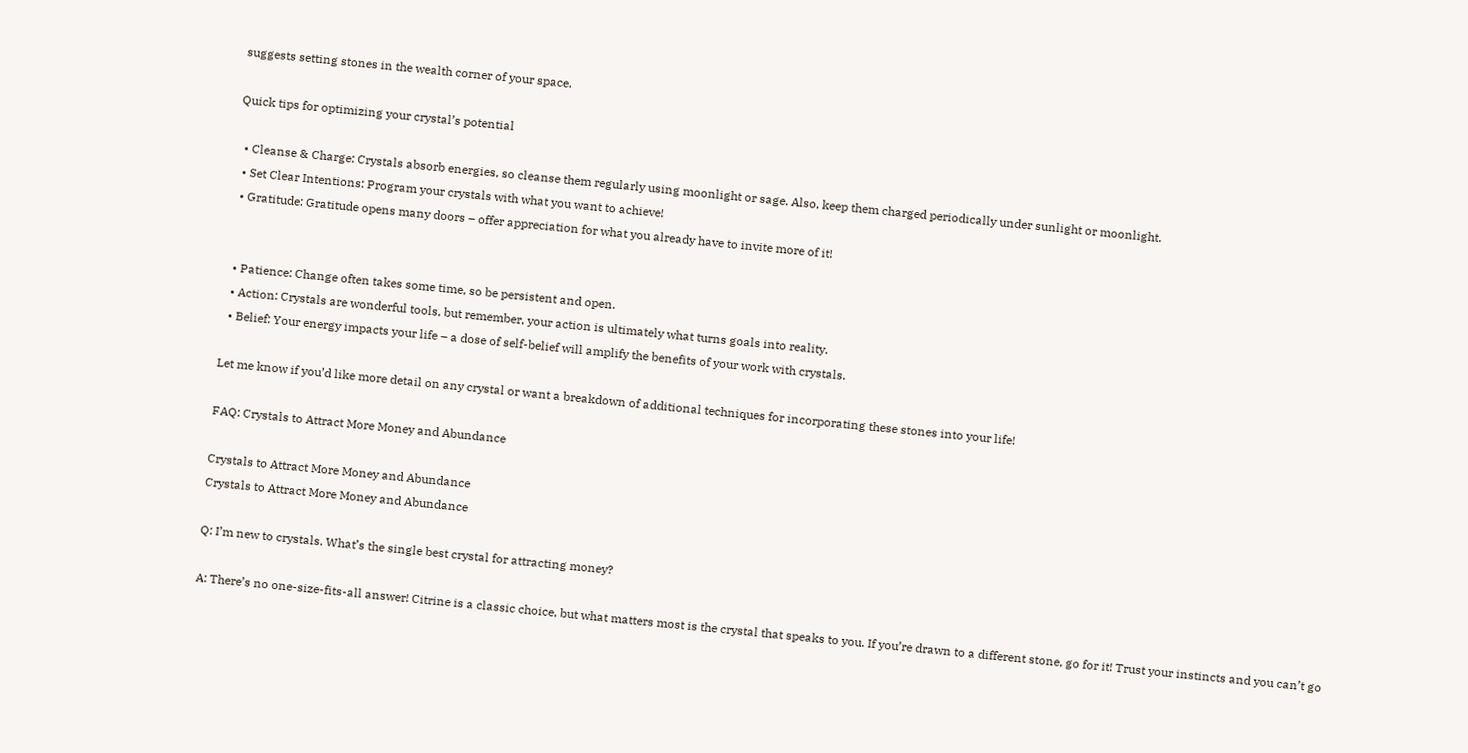suggests setting stones in the wealth corner of your space.

Quick tips for optimizing your crystal’s potential

  • Cleanse & Charge: Crystals absorb energies, so cleanse them regularly using moonlight or sage. Also, keep them charged periodically under sunlight or moonlight.
  • Set Clear Intentions: Program your crystals with what you want to achieve!
  • Gratitude: Gratitude opens many doors – offer appreciation for what you already have to invite more of it!


  • Patience: Change often takes some time, so be persistent and open.
  • Action: Crystals are wonderful tools, but remember, your action is ultimately what turns goals into reality.
  • Belief: Your energy impacts your life – a dose of self-belief will amplify the benefits of your work with crystals.

Let me know if you’d like more detail on any crystal or want a breakdown of additional techniques for incorporating these stones into your life!

FAQ: Crystals to Attract More Money and Abundance

Crystals to Attract More Money and Abundance
Crystals to Attract More Money and Abundance

Q: I’m new to crystals. What’s the single best crystal for attracting money?

A: There’s no one-size-fits-all answer! Citrine is a classic choice, but what matters most is the crystal that speaks to you. If you’re drawn to a different stone, go for it! Trust your instincts and you can’t go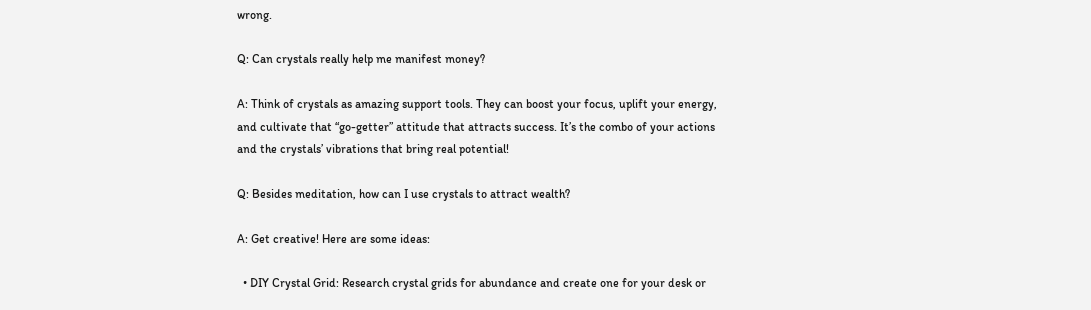wrong.

Q: Can crystals really help me manifest money?

A: Think of crystals as amazing support tools. They can boost your focus, uplift your energy, and cultivate that “go-getter” attitude that attracts success. It’s the combo of your actions and the crystals’ vibrations that bring real potential!

Q: Besides meditation, how can I use crystals to attract wealth?

A: Get creative! Here are some ideas:

  • DIY Crystal Grid: Research crystal grids for abundance and create one for your desk or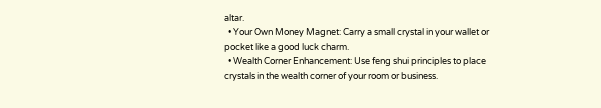altar.
  • Your Own Money Magnet: Carry a small crystal in your wallet or pocket like a good luck charm.
  • Wealth Corner Enhancement: Use feng shui principles to place crystals in the wealth corner of your room or business.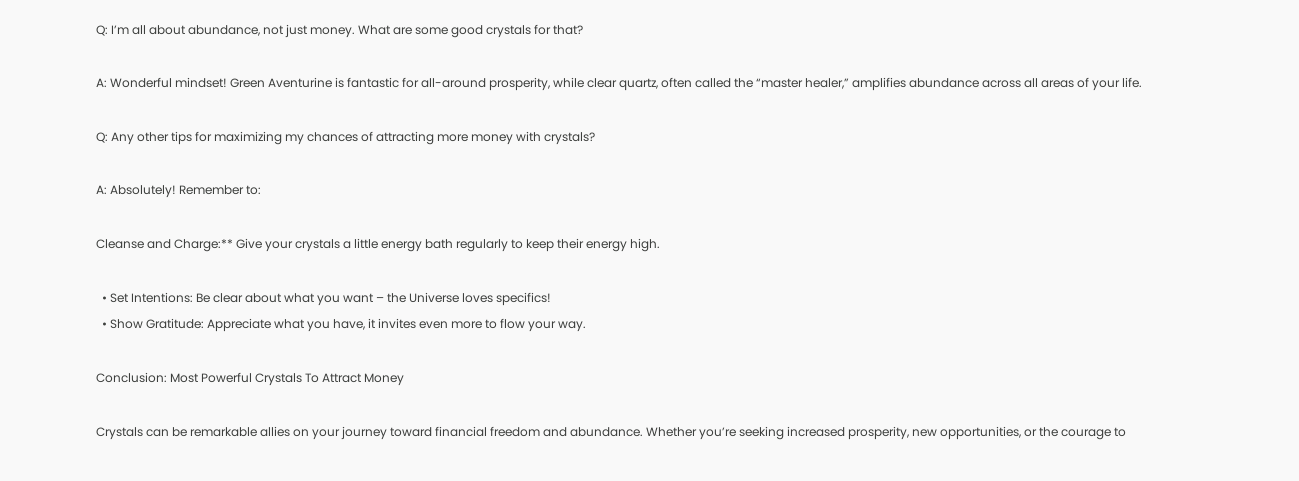Q: I’m all about abundance, not just money. What are some good crystals for that?

A: Wonderful mindset! Green Aventurine is fantastic for all-around prosperity, while clear quartz, often called the “master healer,” amplifies abundance across all areas of your life.

Q: Any other tips for maximizing my chances of attracting more money with crystals?

A: Absolutely! Remember to:

Cleanse and Charge:** Give your crystals a little energy bath regularly to keep their energy high.

  • Set Intentions: Be clear about what you want – the Universe loves specifics!
  • Show Gratitude: Appreciate what you have, it invites even more to flow your way.

Conclusion: Most Powerful Crystals To Attract Money

Crystals can be remarkable allies on your journey toward financial freedom and abundance. Whether you’re seeking increased prosperity, new opportunities, or the courage to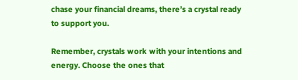chase your financial dreams, there’s a crystal ready to support you.

Remember, crystals work with your intentions and energy. Choose the ones that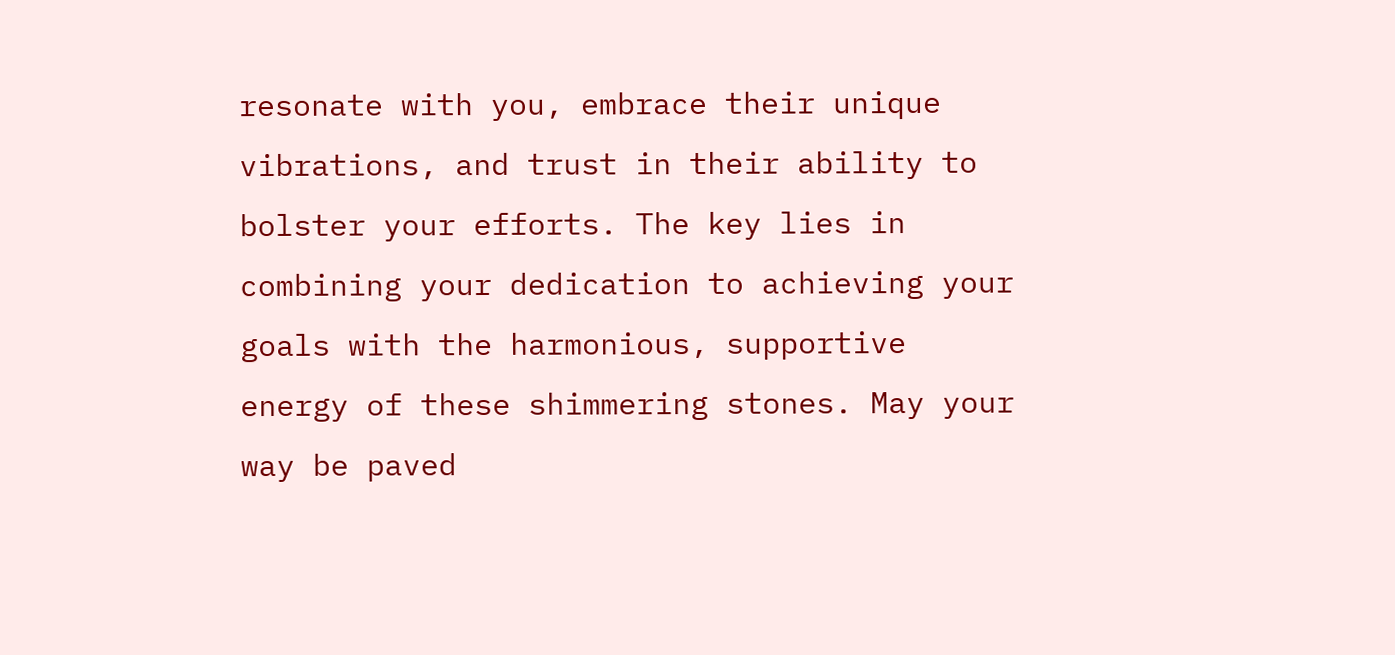resonate with you, embrace their unique vibrations, and trust in their ability to bolster your efforts. The key lies in combining your dedication to achieving your goals with the harmonious, supportive energy of these shimmering stones. May your way be paved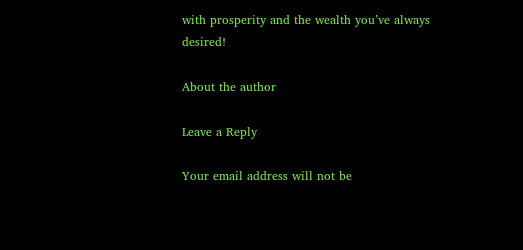with prosperity and the wealth you’ve always desired!

About the author

Leave a Reply

Your email address will not be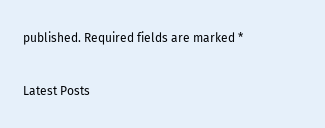published. Required fields are marked *

Latest Posts